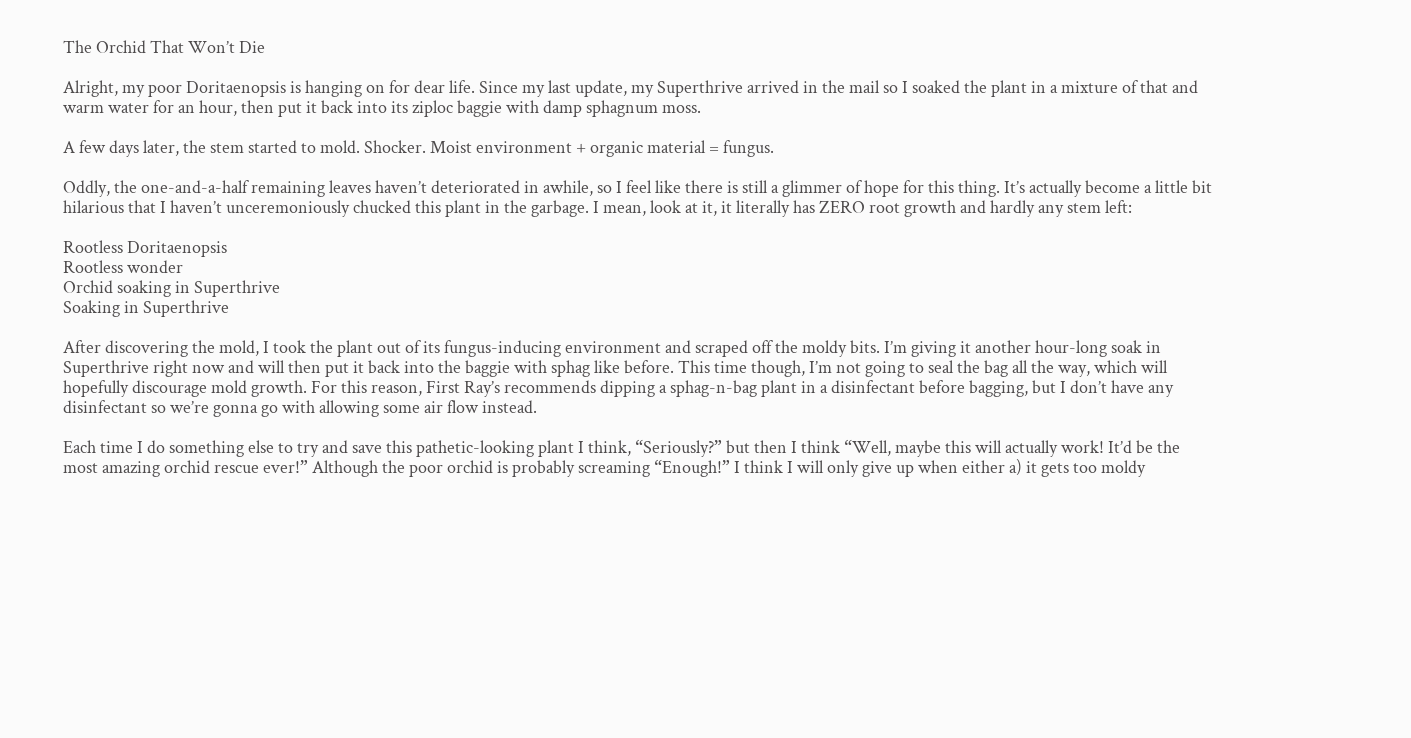The Orchid That Won’t Die

Alright, my poor Doritaenopsis is hanging on for dear life. Since my last update, my Superthrive arrived in the mail so I soaked the plant in a mixture of that and warm water for an hour, then put it back into its ziploc baggie with damp sphagnum moss.

A few days later, the stem started to mold. Shocker. Moist environment + organic material = fungus.

Oddly, the one-and-a-half remaining leaves haven’t deteriorated in awhile, so I feel like there is still a glimmer of hope for this thing. It’s actually become a little bit hilarious that I haven’t unceremoniously chucked this plant in the garbage. I mean, look at it, it literally has ZERO root growth and hardly any stem left:

Rootless Doritaenopsis
Rootless wonder
Orchid soaking in Superthrive
Soaking in Superthrive

After discovering the mold, I took the plant out of its fungus-inducing environment and scraped off the moldy bits. I’m giving it another hour-long soak in Superthrive right now and will then put it back into the baggie with sphag like before. This time though, I’m not going to seal the bag all the way, which will hopefully discourage mold growth. For this reason, First Ray’s recommends dipping a sphag-n-bag plant in a disinfectant before bagging, but I don’t have any disinfectant so we’re gonna go with allowing some air flow instead.

Each time I do something else to try and save this pathetic-looking plant I think, “Seriously?” but then I think “Well, maybe this will actually work! It’d be the most amazing orchid rescue ever!” Although the poor orchid is probably screaming “Enough!” I think I will only give up when either a) it gets too moldy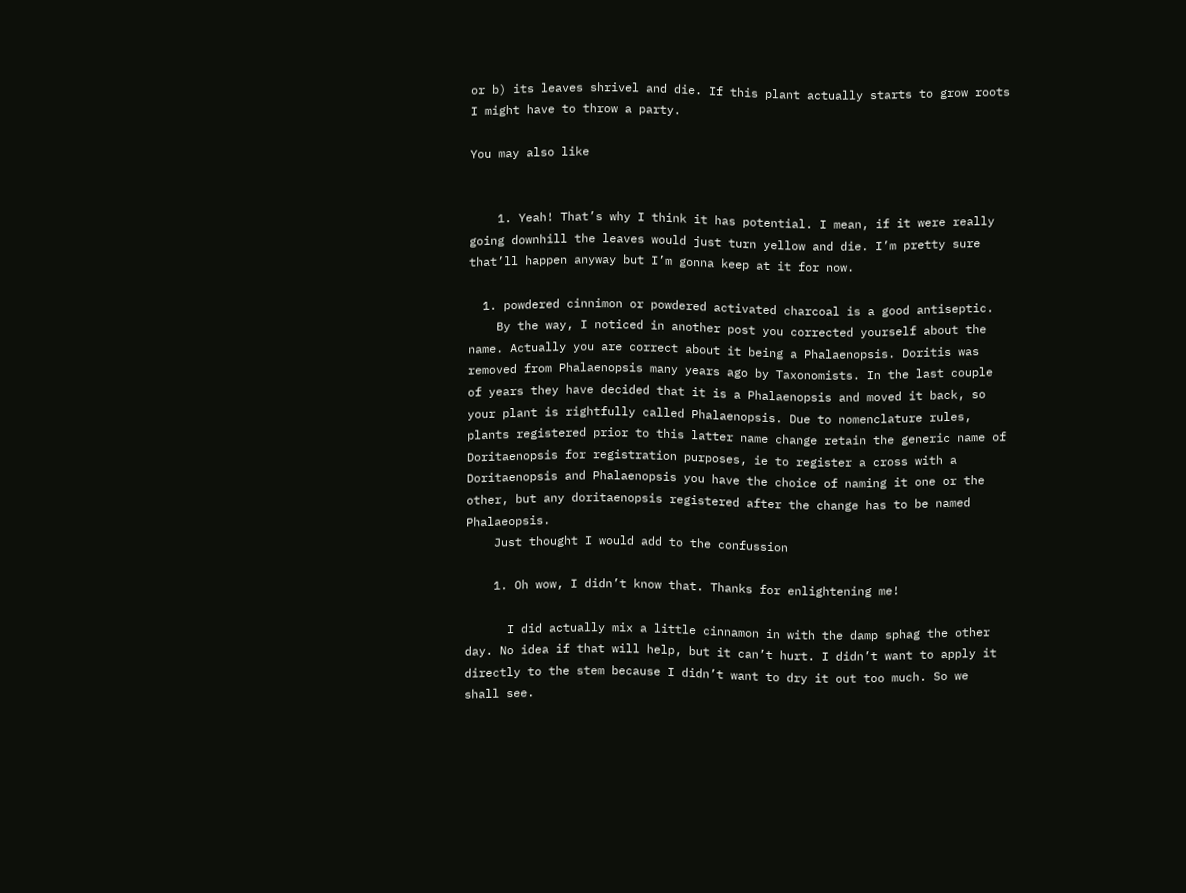or b) its leaves shrivel and die. If this plant actually starts to grow roots I might have to throw a party.

You may also like


    1. Yeah! That’s why I think it has potential. I mean, if it were really going downhill the leaves would just turn yellow and die. I’m pretty sure that’ll happen anyway but I’m gonna keep at it for now.

  1. powdered cinnimon or powdered activated charcoal is a good antiseptic.
    By the way, I noticed in another post you corrected yourself about the name. Actually you are correct about it being a Phalaenopsis. Doritis was removed from Phalaenopsis many years ago by Taxonomists. In the last couple of years they have decided that it is a Phalaenopsis and moved it back, so your plant is rightfully called Phalaenopsis. Due to nomenclature rules, plants registered prior to this latter name change retain the generic name of Doritaenopsis for registration purposes, ie to register a cross with a Doritaenopsis and Phalaenopsis you have the choice of naming it one or the other, but any doritaenopsis registered after the change has to be named Phalaeopsis.
    Just thought I would add to the confussion

    1. Oh wow, I didn’t know that. Thanks for enlightening me!

      I did actually mix a little cinnamon in with the damp sphag the other day. No idea if that will help, but it can’t hurt. I didn’t want to apply it directly to the stem because I didn’t want to dry it out too much. So we shall see.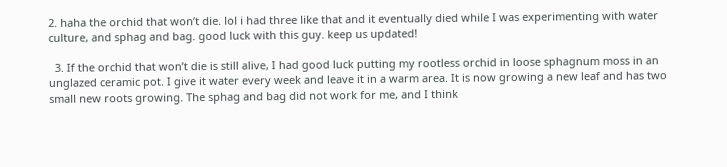2. haha the orchid that won’t die. lol i had three like that and it eventually died while I was experimenting with water culture, and sphag and bag. good luck with this guy. keep us updated!

  3. If the orchid that won’t die is still alive, I had good luck putting my rootless orchid in loose sphagnum moss in an unglazed ceramic pot. I give it water every week and leave it in a warm area. It is now growing a new leaf and has two small new roots growing. The sphag and bag did not work for me, and I think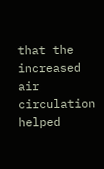that the increased air circulation helped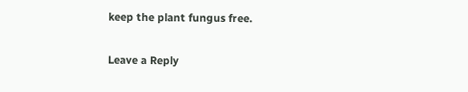keep the plant fungus free.

Leave a Reply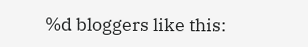%d bloggers like this: